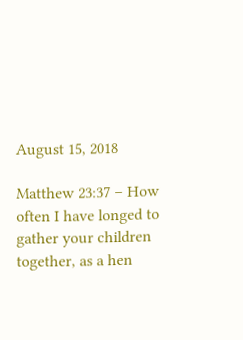August 15, 2018

Matthew 23:37 – How often I have longed to gather your children together, as a hen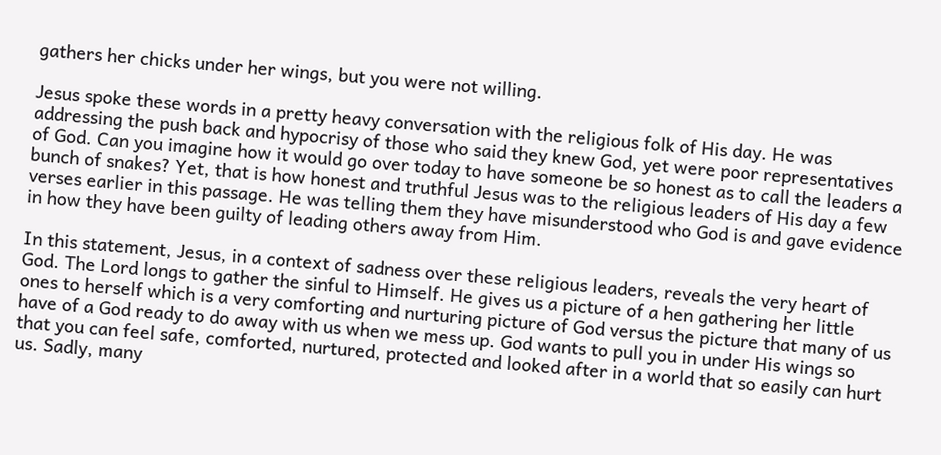gathers her chicks under her wings, but you were not willing.

Jesus spoke these words in a pretty heavy conversation with the religious folk of His day. He was addressing the push back and hypocrisy of those who said they knew God, yet were poor representatives of God. Can you imagine how it would go over today to have someone be so honest as to call the leaders a bunch of snakes? Yet, that is how honest and truthful Jesus was to the religious leaders of His day a few verses earlier in this passage. He was telling them they have misunderstood who God is and gave evidence in how they have been guilty of leading others away from Him.

In this statement, Jesus, in a context of sadness over these religious leaders, reveals the very heart of God. The Lord longs to gather the sinful to Himself. He gives us a picture of a hen gathering her little ones to herself which is a very comforting and nurturing picture of God versus the picture that many of us have of a God ready to do away with us when we mess up. God wants to pull you in under His wings so that you can feel safe, comforted, nurtured, protected and looked after in a world that so easily can hurt us. Sadly, many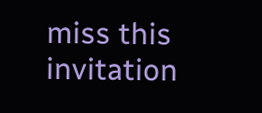miss this invitation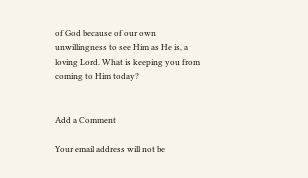of God because of our own unwillingness to see Him as He is, a loving Lord. What is keeping you from coming to Him today?


Add a Comment

Your email address will not be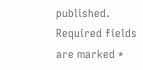published. Required fields are marked *